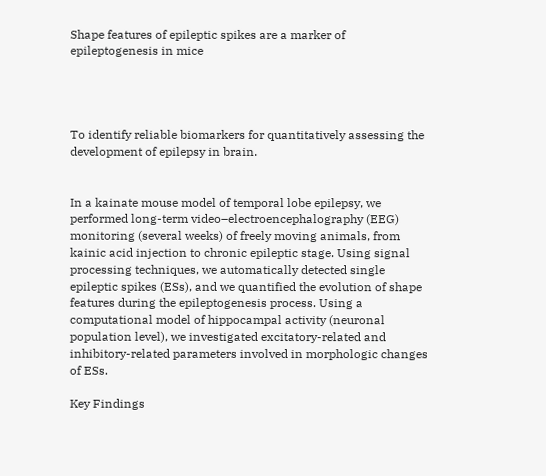Shape features of epileptic spikes are a marker of epileptogenesis in mice




To identify reliable biomarkers for quantitatively assessing the development of epilepsy in brain.


In a kainate mouse model of temporal lobe epilepsy, we performed long-term video–electroencephalography (EEG) monitoring (several weeks) of freely moving animals, from kainic acid injection to chronic epileptic stage. Using signal processing techniques, we automatically detected single epileptic spikes (ESs), and we quantified the evolution of shape features during the epileptogenesis process. Using a computational model of hippocampal activity (neuronal population level), we investigated excitatory-related and inhibitory-related parameters involved in morphologic changes of ESs.

Key Findings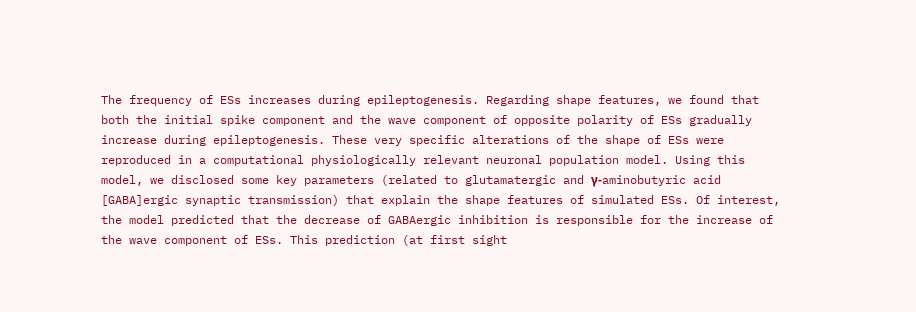The frequency of ESs increases during epileptogenesis. Regarding shape features, we found that both the initial spike component and the wave component of opposite polarity of ESs gradually increase during epileptogenesis. These very specific alterations of the shape of ESs were reproduced in a computational physiologically relevant neuronal population model. Using this model, we disclosed some key parameters (related to glutamatergic and γ-aminobutyric acid [GABA]ergic synaptic transmission) that explain the shape features of simulated ESs. Of interest, the model predicted that the decrease of GABAergic inhibition is responsible for the increase of the wave component of ESs. This prediction (at first sight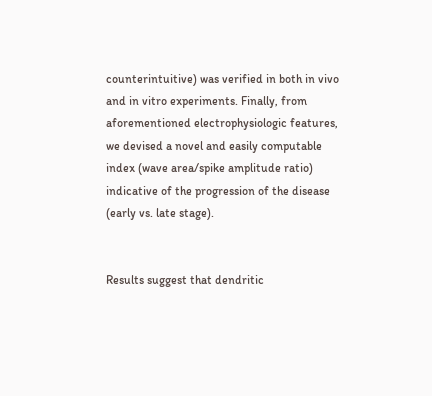counterintuitive) was verified in both in vivo and in vitro experiments. Finally, from aforementioned electrophysiologic features, we devised a novel and easily computable index (wave area/spike amplitude ratio) indicative of the progression of the disease (early vs. late stage).


Results suggest that dendritic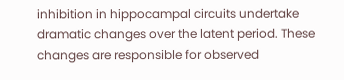inhibition in hippocampal circuits undertake dramatic changes over the latent period. These changes are responsible for observed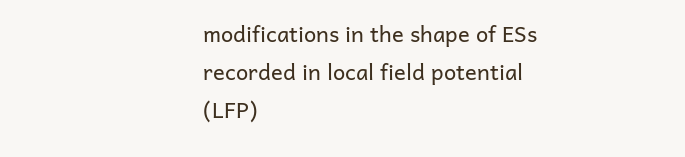modifications in the shape of ESs recorded in local field potential (LFP)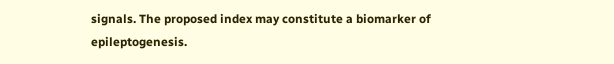signals. The proposed index may constitute a biomarker of epileptogenesis.